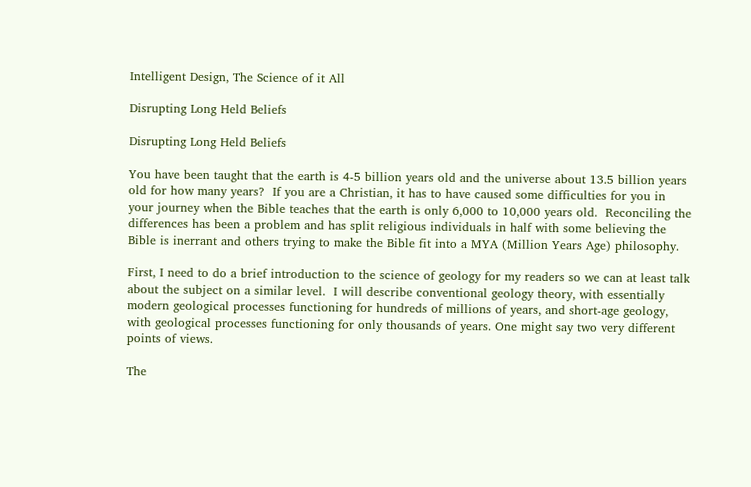Intelligent Design, The Science of it All

Disrupting Long Held Beliefs

Disrupting Long Held Beliefs

You have been taught that the earth is 4-5 billion years old and the universe about 13.5 billion years old for how many years?  If you are a Christian, it has to have caused some difficulties for you in your journey when the Bible teaches that the earth is only 6,000 to 10,000 years old.  Reconciling the differences has been a problem and has split religious individuals in half with some believing the Bible is inerrant and others trying to make the Bible fit into a MYA (Million Years Age) philosophy.

First, I need to do a brief introduction to the science of geology for my readers so we can at least talk about the subject on a similar level.  I will describe conventional geology theory, with essentially modern geological processes functioning for hundreds of millions of years, and short-age geology, with geological processes functioning for only thousands of years. One might say two very different points of views.

The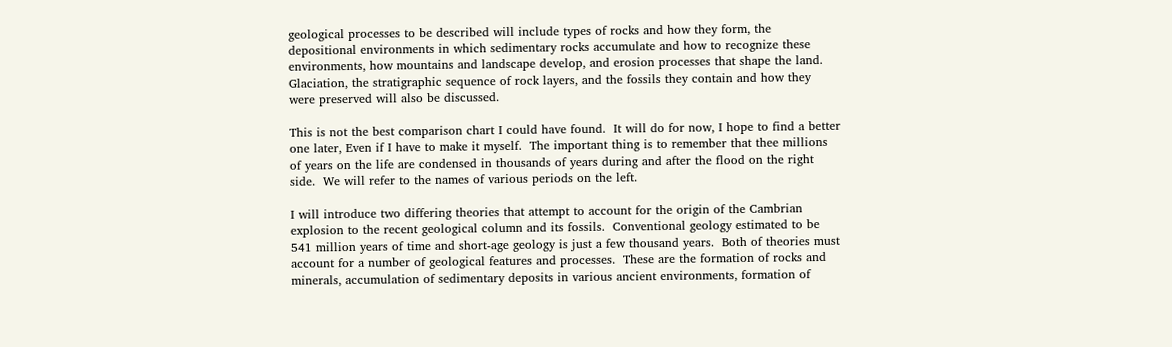geological processes to be described will include types of rocks and how they form, the depositional environments in which sedimentary rocks accumulate and how to recognize these environments, how mountains and landscape develop, and erosion processes that shape the land.  Glaciation, the stratigraphic sequence of rock layers, and the fossils they contain and how they were preserved will also be discussed.

This is not the best comparison chart I could have found.  It will do for now, I hope to find a better one later, Even if I have to make it myself.  The important thing is to remember that thee millions of years on the life are condensed in thousands of years during and after the flood on the right side.  We will refer to the names of various periods on the left.

I will introduce two differing theories that attempt to account for the origin of the Cambrian explosion to the recent geological column and its fossils.  Conventional geology estimated to be 541 million years of time and short-age geology is just a few thousand years.  Both of theories must account for a number of geological features and processes.  These are the formation of rocks and minerals, accumulation of sedimentary deposits in various ancient environments, formation of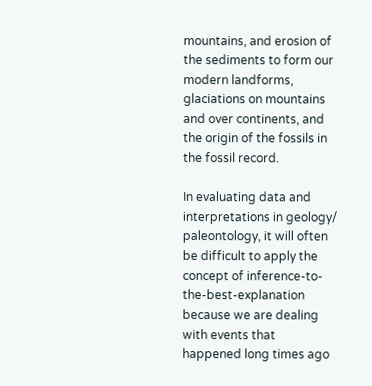mountains, and erosion of the sediments to form our modern landforms, glaciations on mountains and over continents, and the origin of the fossils in the fossil record.

In evaluating data and interpretations in geology/ paleontology, it will often be difficult to apply the concept of inference-to-the-best-explanation because we are dealing with events that happened long times ago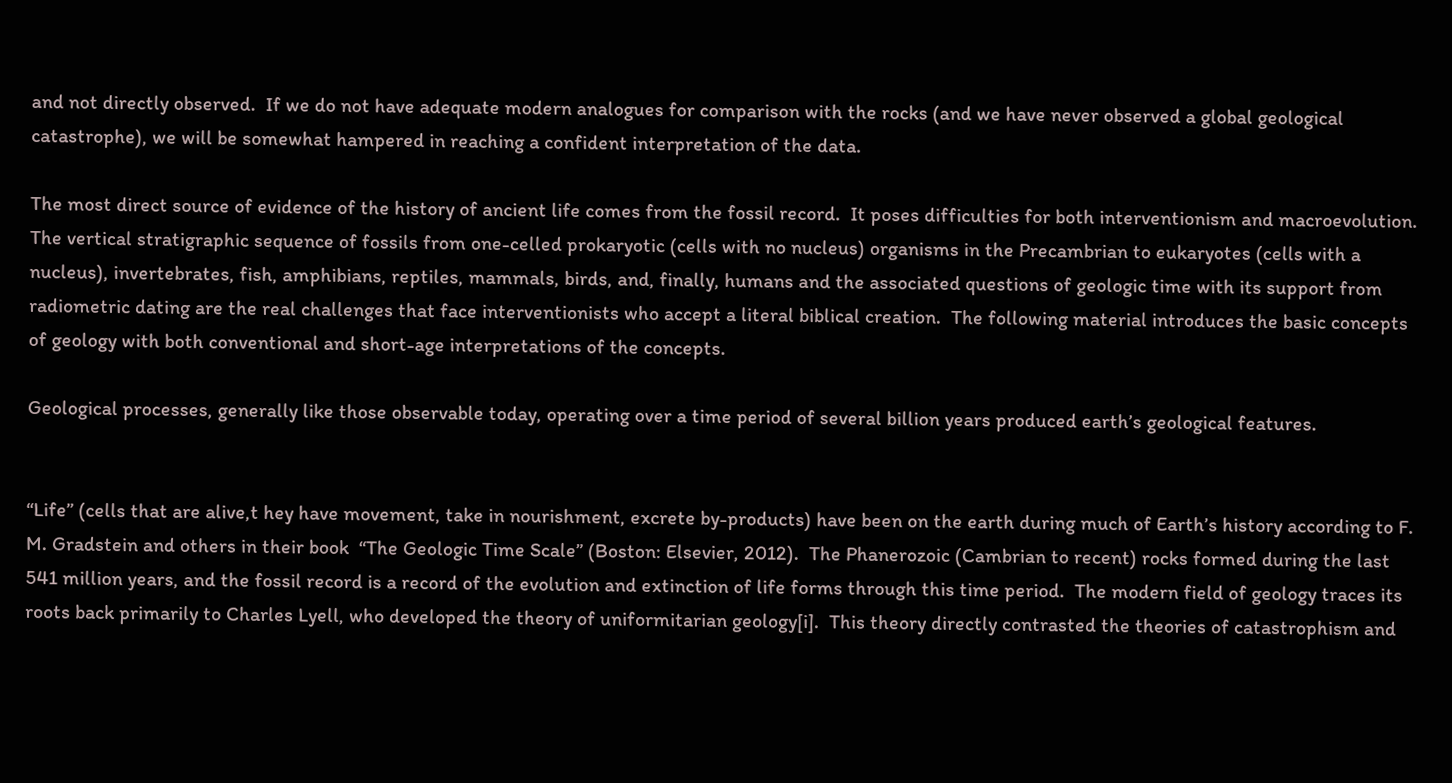and not directly observed.  If we do not have adequate modern analogues for comparison with the rocks (and we have never observed a global geological catastrophe), we will be somewhat hampered in reaching a confident interpretation of the data.

The most direct source of evidence of the history of ancient life comes from the fossil record.  It poses difficulties for both interventionism and macroevolution.  The vertical stratigraphic sequence of fossils from one-celled prokaryotic (cells with no nucleus) organisms in the Precambrian to eukaryotes (cells with a nucleus), invertebrates, fish, amphibians, reptiles, mammals, birds, and, finally, humans and the associated questions of geologic time with its support from radiometric dating are the real challenges that face interventionists who accept a literal biblical creation.  The following material introduces the basic concepts of geology with both conventional and short-age interpretations of the concepts.

Geological processes, generally like those observable today, operating over a time period of several billion years produced earth’s geological features.


“Life” (cells that are alive,t hey have movement, take in nourishment, excrete by-products) have been on the earth during much of Earth’s history according to F. M. Gradstein and others in their book  “The Geologic Time Scale” (Boston: Elsevier, 2012).  The Phanerozoic (Cambrian to recent) rocks formed during the last 541 million years, and the fossil record is a record of the evolution and extinction of life forms through this time period.  The modern field of geology traces its roots back primarily to Charles Lyell, who developed the theory of uniformitarian geology[i].  This theory directly contrasted the theories of catastrophism and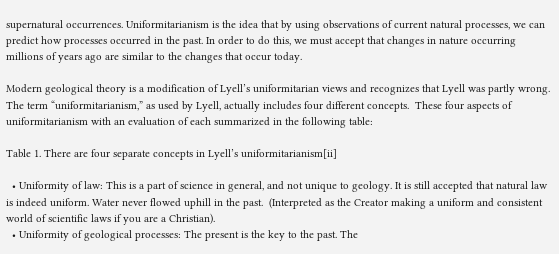supernatural occurrences. Uniformitarianism is the idea that by using observations of current natural processes, we can predict how processes occurred in the past. In order to do this, we must accept that changes in nature occurring millions of years ago are similar to the changes that occur today.

Modern geological theory is a modification of Lyell’s uniformitarian views and recognizes that Lyell was partly wrong.  The term “uniformitarianism,” as used by Lyell, actually includes four different concepts.  These four aspects of uniformitarianism with an evaluation of each summarized in the following table:

Table 1. There are four separate concepts in Lyell’s uniformitarianism[ii]

  • Uniformity of law: This is a part of science in general, and not unique to geology. It is still accepted that natural law is indeed uniform. Water never flowed uphill in the past.  (Interpreted as the Creator making a uniform and consistent world of scientific laws if you are a Christian).
  • Uniformity of geological processes: The present is the key to the past. The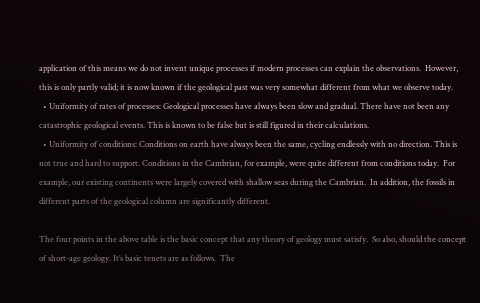application of this means we do not invent unique processes if modern processes can explain the observations.  However, this is only partly valid; it is now known if the geological past was very somewhat different from what we observe today.
  • Uniformity of rates of processes: Geological processes have always been slow and gradual. There have not been any catastrophic geological events. This is known to be false but is still figured in their calculations.
  • Uniformity of conditions: Conditions on earth have always been the same, cycling endlessly with no direction. This is not true and hard to support. Conditions in the Cambrian, for example, were quite different from conditions today.  For example, our existing continents were largely covered with shallow seas during the Cambrian.  In addition, the fossils in different parts of the geological column are significantly different.

The four points in the above table is the basic concept that any theory of geology must satisfy.  So also, should the concept of short-age geology. It’s basic tenets are as follows.  The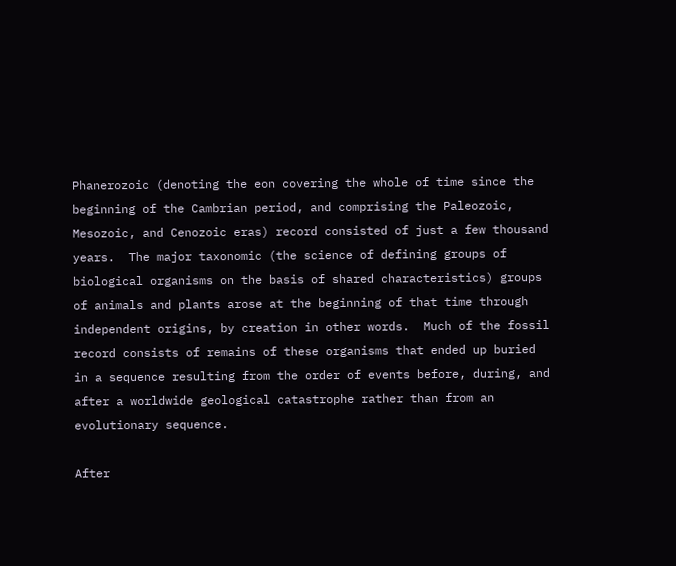Phanerozoic (denoting the eon covering the whole of time since the beginning of the Cambrian period, and comprising the Paleozoic, Mesozoic, and Cenozoic eras) record consisted of just a few thousand years.  The major taxonomic (the science of defining groups of biological organisms on the basis of shared characteristics) groups of animals and plants arose at the beginning of that time through independent origins, by creation in other words.  Much of the fossil record consists of remains of these organisms that ended up buried in a sequence resulting from the order of events before, during, and after a worldwide geological catastrophe rather than from an evolutionary sequence.

After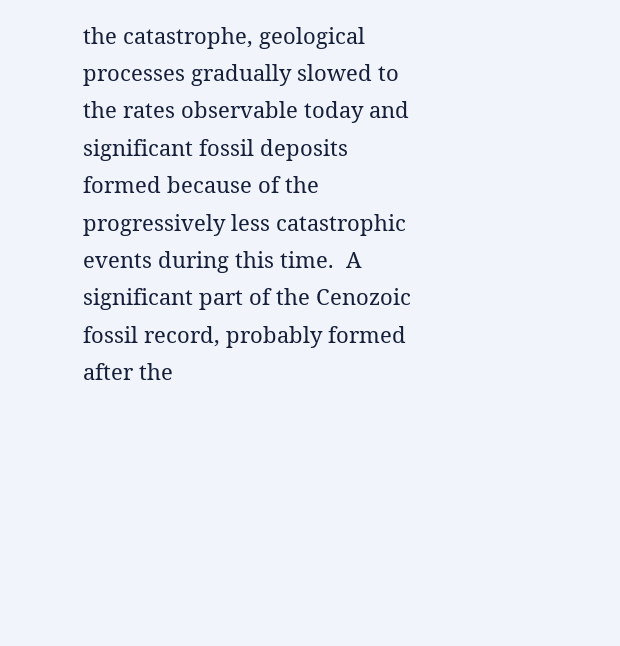the catastrophe, geological processes gradually slowed to the rates observable today and significant fossil deposits formed because of the progressively less catastrophic events during this time.  A significant part of the Cenozoic fossil record, probably formed after the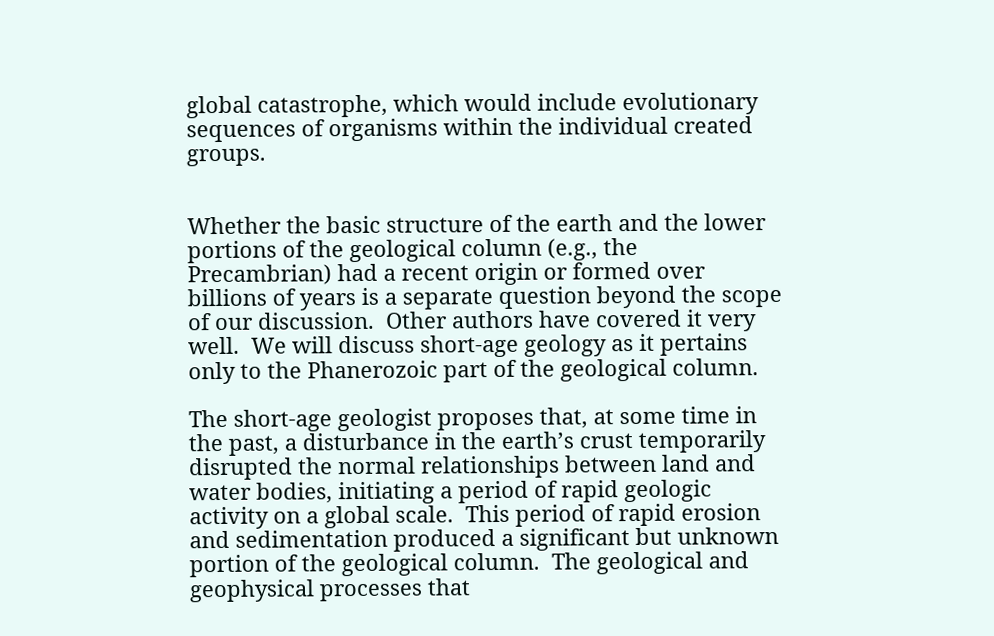global catastrophe, which would include evolutionary sequences of organisms within the individual created groups.


Whether the basic structure of the earth and the lower portions of the geological column (e.g., the Precambrian) had a recent origin or formed over billions of years is a separate question beyond the scope of our discussion.  Other authors have covered it very well.  We will discuss short-age geology as it pertains only to the Phanerozoic part of the geological column.

The short-age geologist proposes that, at some time in the past, a disturbance in the earth’s crust temporarily disrupted the normal relationships between land and water bodies, initiating a period of rapid geologic activity on a global scale.  This period of rapid erosion and sedimentation produced a significant but unknown portion of the geological column.  The geological and geophysical processes that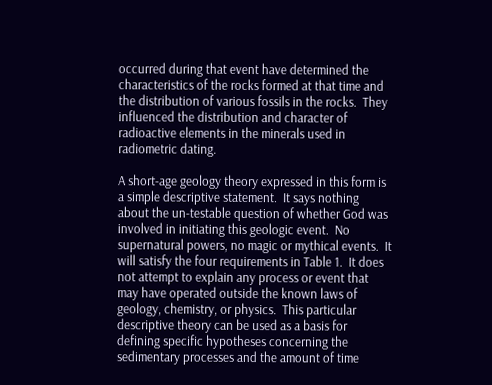occurred during that event have determined the characteristics of the rocks formed at that time and the distribution of various fossils in the rocks.  They influenced the distribution and character of radioactive elements in the minerals used in radiometric dating.

A short-age geology theory expressed in this form is a simple descriptive statement.  It says nothing about the un-testable question of whether God was involved in initiating this geologic event.  No supernatural powers, no magic or mythical events.  It will satisfy the four requirements in Table 1.  It does not attempt to explain any process or event that may have operated outside the known laws of geology, chemistry, or physics.  This particular descriptive theory can be used as a basis for defining specific hypotheses concerning the sedimentary processes and the amount of time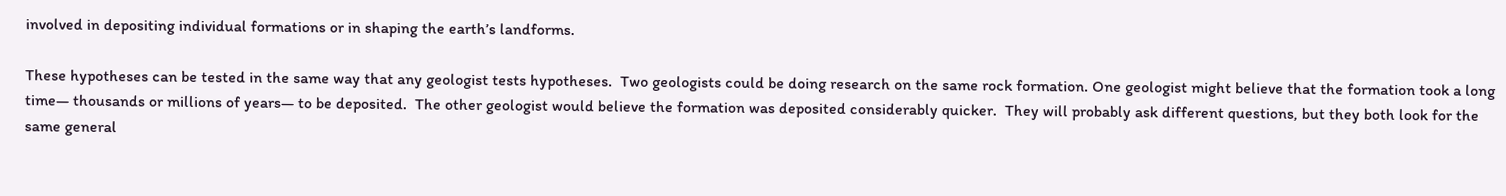involved in depositing individual formations or in shaping the earth’s landforms.

These hypotheses can be tested in the same way that any geologist tests hypotheses.  Two geologists could be doing research on the same rock formation. One geologist might believe that the formation took a long time— thousands or millions of years— to be deposited.  The other geologist would believe the formation was deposited considerably quicker.  They will probably ask different questions, but they both look for the same general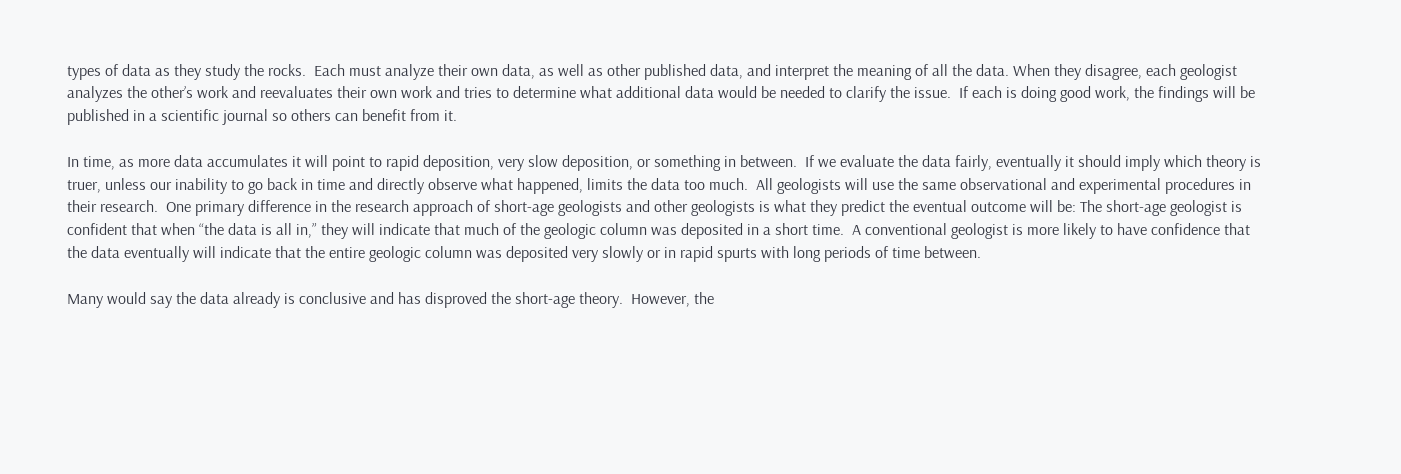types of data as they study the rocks.  Each must analyze their own data, as well as other published data, and interpret the meaning of all the data. When they disagree, each geologist analyzes the other’s work and reevaluates their own work and tries to determine what additional data would be needed to clarify the issue.  If each is doing good work, the findings will be published in a scientific journal so others can benefit from it.

In time, as more data accumulates it will point to rapid deposition, very slow deposition, or something in between.  If we evaluate the data fairly, eventually it should imply which theory is truer, unless our inability to go back in time and directly observe what happened, limits the data too much.  All geologists will use the same observational and experimental procedures in their research.  One primary difference in the research approach of short-age geologists and other geologists is what they predict the eventual outcome will be: The short-age geologist is confident that when “the data is all in,” they will indicate that much of the geologic column was deposited in a short time.  A conventional geologist is more likely to have confidence that the data eventually will indicate that the entire geologic column was deposited very slowly or in rapid spurts with long periods of time between.

Many would say the data already is conclusive and has disproved the short-age theory.  However, the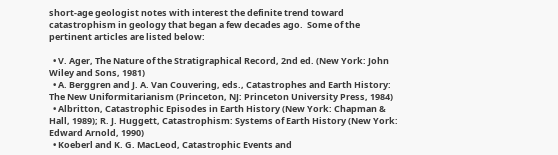short-age geologist notes with interest the definite trend toward catastrophism in geology that began a few decades ago.  Some of the pertinent articles are listed below:

  • V. Ager, The Nature of the Stratigraphical Record, 2nd ed. (New York: John Wiley and Sons, 1981)
  • A. Berggren and J. A. Van Couvering, eds., Catastrophes and Earth History: The New Uniformitarianism (Princeton, NJ: Princeton University Press, 1984)
  • Albritton, Catastrophic Episodes in Earth History (New York: Chapman & Hall, 1989); R. J. Huggett, Catastrophism: Systems of Earth History (New York: Edward Arnold, 1990)
  • Koeberl and K. G. MacLeod, Catastrophic Events and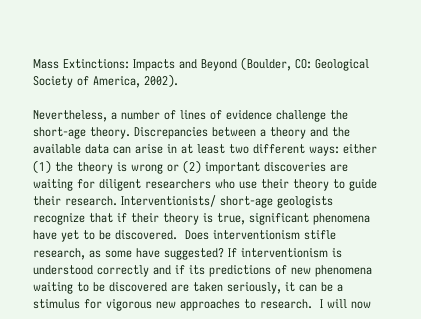Mass Extinctions: Impacts and Beyond (Boulder, CO: Geological Society of America, 2002).

Nevertheless, a number of lines of evidence challenge the short-age theory. Discrepancies between a theory and the available data can arise in at least two different ways: either (1) the theory is wrong or (2) important discoveries are waiting for diligent researchers who use their theory to guide their research. Interventionists/ short-age geologists recognize that if their theory is true, significant phenomena have yet to be discovered.  Does interventionism stifle research, as some have suggested? If interventionism is understood correctly and if its predictions of new phenomena waiting to be discovered are taken seriously, it can be a stimulus for vigorous new approaches to research.  I will now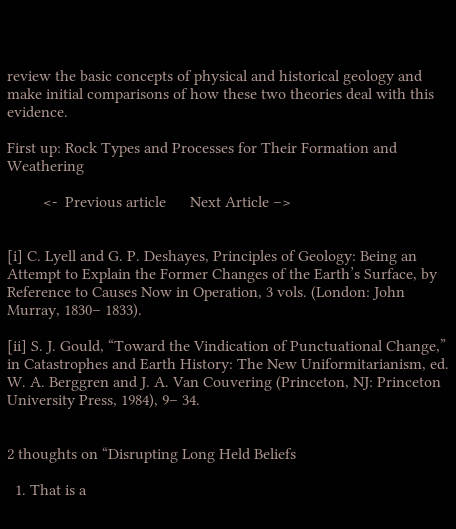review the basic concepts of physical and historical geology and make initial comparisons of how these two theories deal with this evidence.

First up: Rock Types and Processes for Their Formation and Weathering

         <-  Previous article      Next Article –>


[i] C. Lyell and G. P. Deshayes, Principles of Geology: Being an Attempt to Explain the Former Changes of the Earth’s Surface, by Reference to Causes Now in Operation, 3 vols. (London: John Murray, 1830– 1833).

[ii] S. J. Gould, “Toward the Vindication of Punctuational Change,” in Catastrophes and Earth History: The New Uniformitarianism, ed. W. A. Berggren and J. A. Van Couvering (Princeton, NJ: Princeton University Press, 1984), 9– 34.


2 thoughts on “Disrupting Long Held Beliefs

  1. That is a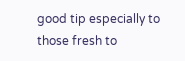good tip especially to those fresh to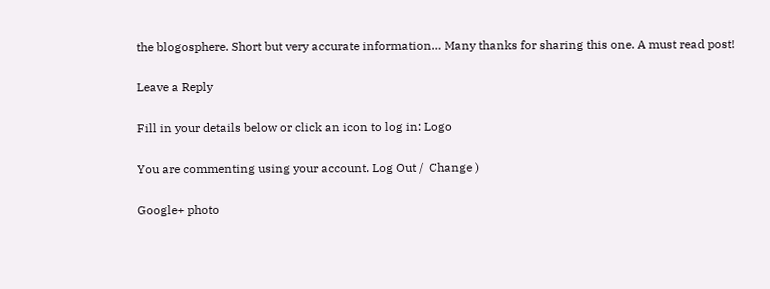the blogosphere. Short but very accurate information… Many thanks for sharing this one. A must read post!

Leave a Reply

Fill in your details below or click an icon to log in: Logo

You are commenting using your account. Log Out /  Change )

Google+ photo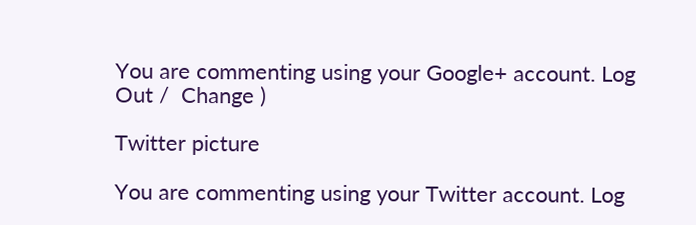You are commenting using your Google+ account. Log Out /  Change )

Twitter picture

You are commenting using your Twitter account. Log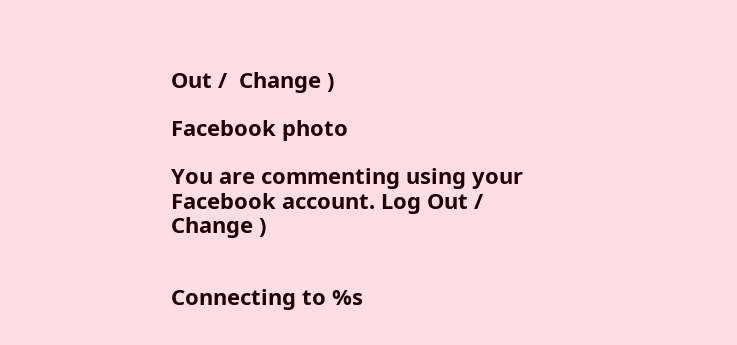Out /  Change )

Facebook photo

You are commenting using your Facebook account. Log Out /  Change )


Connecting to %s